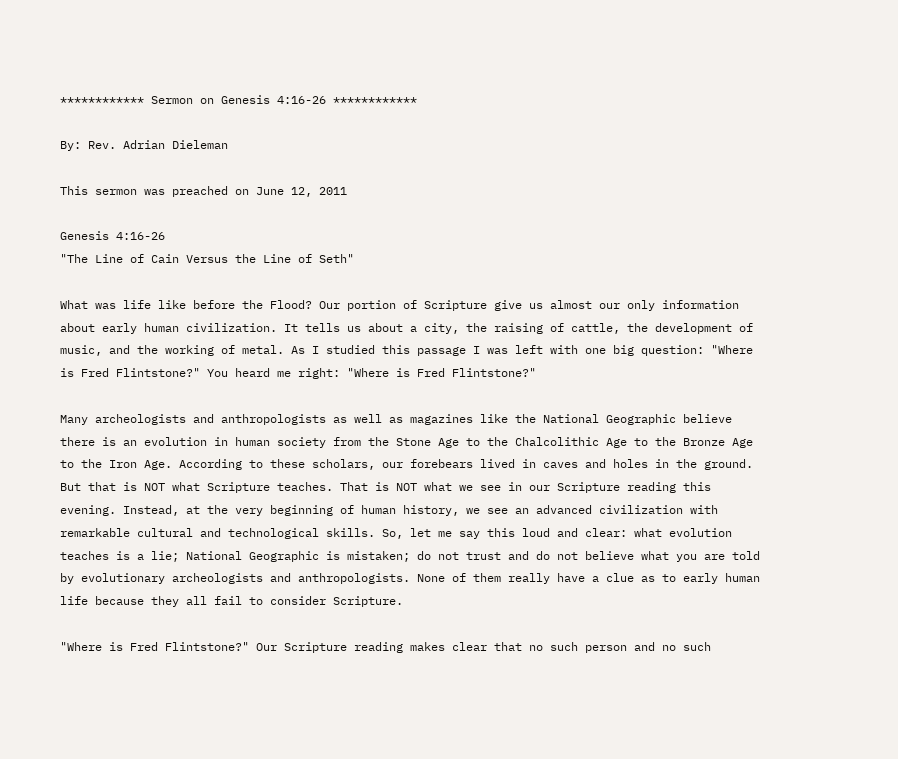************ Sermon on Genesis 4:16-26 ************

By: Rev. Adrian Dieleman

This sermon was preached on June 12, 2011

Genesis 4:16-26
"The Line of Cain Versus the Line of Seth"

What was life like before the Flood? Our portion of Scripture give us almost our only information about early human civilization. It tells us about a city, the raising of cattle, the development of music, and the working of metal. As I studied this passage I was left with one big question: "Where is Fred Flintstone?" You heard me right: "Where is Fred Flintstone?"

Many archeologists and anthropologists as well as magazines like the National Geographic believe there is an evolution in human society from the Stone Age to the Chalcolithic Age to the Bronze Age to the Iron Age. According to these scholars, our forebears lived in caves and holes in the ground. But that is NOT what Scripture teaches. That is NOT what we see in our Scripture reading this evening. Instead, at the very beginning of human history, we see an advanced civilization with remarkable cultural and technological skills. So, let me say this loud and clear: what evolution teaches is a lie; National Geographic is mistaken; do not trust and do not believe what you are told by evolutionary archeologists and anthropologists. None of them really have a clue as to early human life because they all fail to consider Scripture.

"Where is Fred Flintstone?" Our Scripture reading makes clear that no such person and no such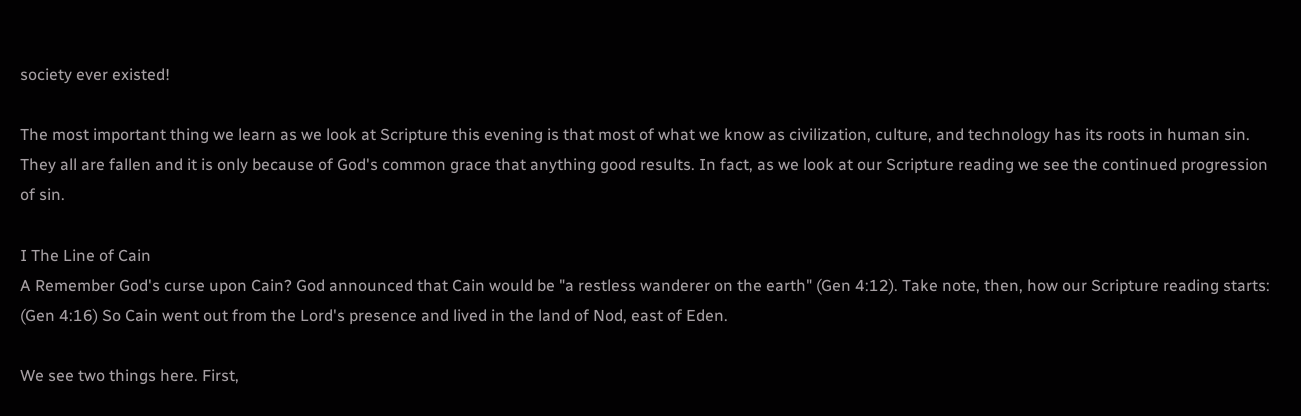society ever existed!

The most important thing we learn as we look at Scripture this evening is that most of what we know as civilization, culture, and technology has its roots in human sin. They all are fallen and it is only because of God's common grace that anything good results. In fact, as we look at our Scripture reading we see the continued progression of sin.

I The Line of Cain
A Remember God's curse upon Cain? God announced that Cain would be "a restless wanderer on the earth" (Gen 4:12). Take note, then, how our Scripture reading starts:
(Gen 4:16) So Cain went out from the Lord's presence and lived in the land of Nod, east of Eden.

We see two things here. First,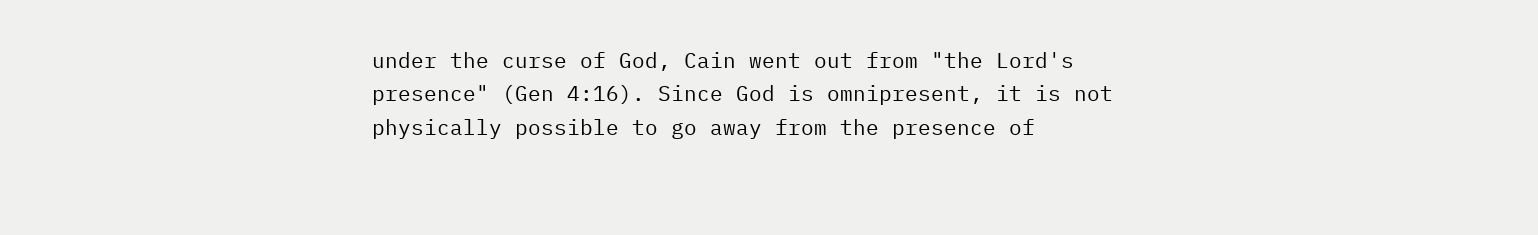under the curse of God, Cain went out from "the Lord's presence" (Gen 4:16). Since God is omnipresent, it is not physically possible to go away from the presence of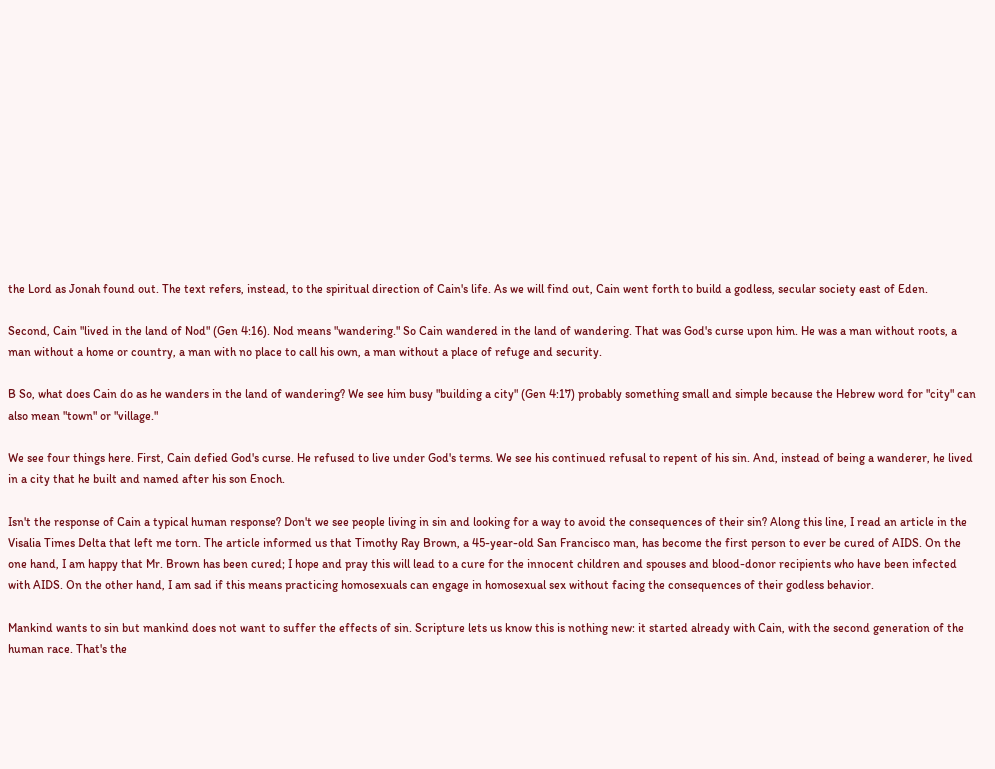the Lord as Jonah found out. The text refers, instead, to the spiritual direction of Cain's life. As we will find out, Cain went forth to build a godless, secular society east of Eden.

Second, Cain "lived in the land of Nod" (Gen 4:16). Nod means "wandering." So Cain wandered in the land of wandering. That was God's curse upon him. He was a man without roots, a man without a home or country, a man with no place to call his own, a man without a place of refuge and security.

B So, what does Cain do as he wanders in the land of wandering? We see him busy "building a city" (Gen 4:17) probably something small and simple because the Hebrew word for "city" can also mean "town" or "village."

We see four things here. First, Cain defied God's curse. He refused to live under God's terms. We see his continued refusal to repent of his sin. And, instead of being a wanderer, he lived in a city that he built and named after his son Enoch.

Isn't the response of Cain a typical human response? Don't we see people living in sin and looking for a way to avoid the consequences of their sin? Along this line, I read an article in the Visalia Times Delta that left me torn. The article informed us that Timothy Ray Brown, a 45-year-old San Francisco man, has become the first person to ever be cured of AIDS. On the one hand, I am happy that Mr. Brown has been cured; I hope and pray this will lead to a cure for the innocent children and spouses and blood-donor recipients who have been infected with AIDS. On the other hand, I am sad if this means practicing homosexuals can engage in homosexual sex without facing the consequences of their godless behavior.

Mankind wants to sin but mankind does not want to suffer the effects of sin. Scripture lets us know this is nothing new: it started already with Cain, with the second generation of the human race. That's the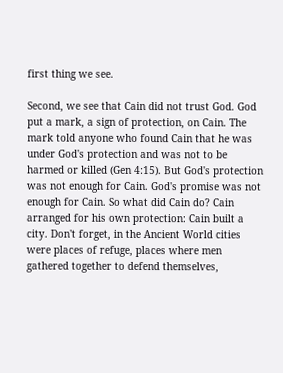first thing we see.

Second, we see that Cain did not trust God. God put a mark, a sign of protection, on Cain. The mark told anyone who found Cain that he was under God's protection and was not to be harmed or killed (Gen 4:15). But God's protection was not enough for Cain. God's promise was not enough for Cain. So what did Cain do? Cain arranged for his own protection: Cain built a city. Don't forget, in the Ancient World cities were places of refuge, places where men gathered together to defend themselves,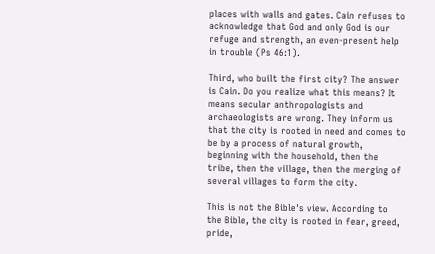places with walls and gates. Cain refuses to acknowledge that God and only God is our refuge and strength, an even-present help in trouble (Ps 46:1).

Third, who built the first city? The answer is Cain. Do you realize what this means? It means secular anthropologists and archaeologists are wrong. They inform us that the city is rooted in need and comes to be by a process of natural growth, beginning with the household, then the tribe, then the village, then the merging of several villages to form the city.

This is not the Bible's view. According to the Bible, the city is rooted in fear, greed, pride,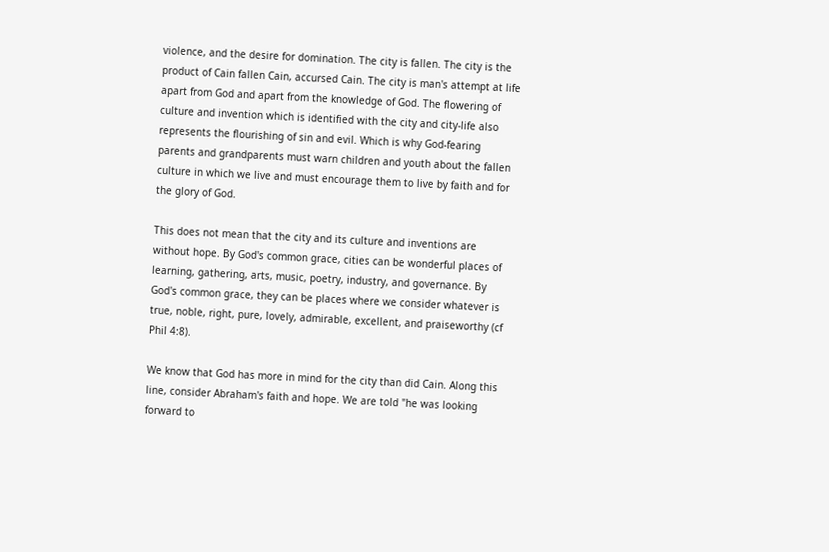violence, and the desire for domination. The city is fallen. The city is the product of Cain fallen Cain, accursed Cain. The city is man's attempt at life apart from God and apart from the knowledge of God. The flowering of culture and invention which is identified with the city and city-life also represents the flourishing of sin and evil. Which is why God-fearing parents and grandparents must warn children and youth about the fallen culture in which we live and must encourage them to live by faith and for the glory of God.

This does not mean that the city and its culture and inventions are without hope. By God's common grace, cities can be wonderful places of learning, gathering, arts, music, poetry, industry, and governance. By God's common grace, they can be places where we consider whatever is true, noble, right, pure, lovely, admirable, excellent, and praiseworthy (cf Phil 4:8).

We know that God has more in mind for the city than did Cain. Along this line, consider Abraham's faith and hope. We are told "he was looking forward to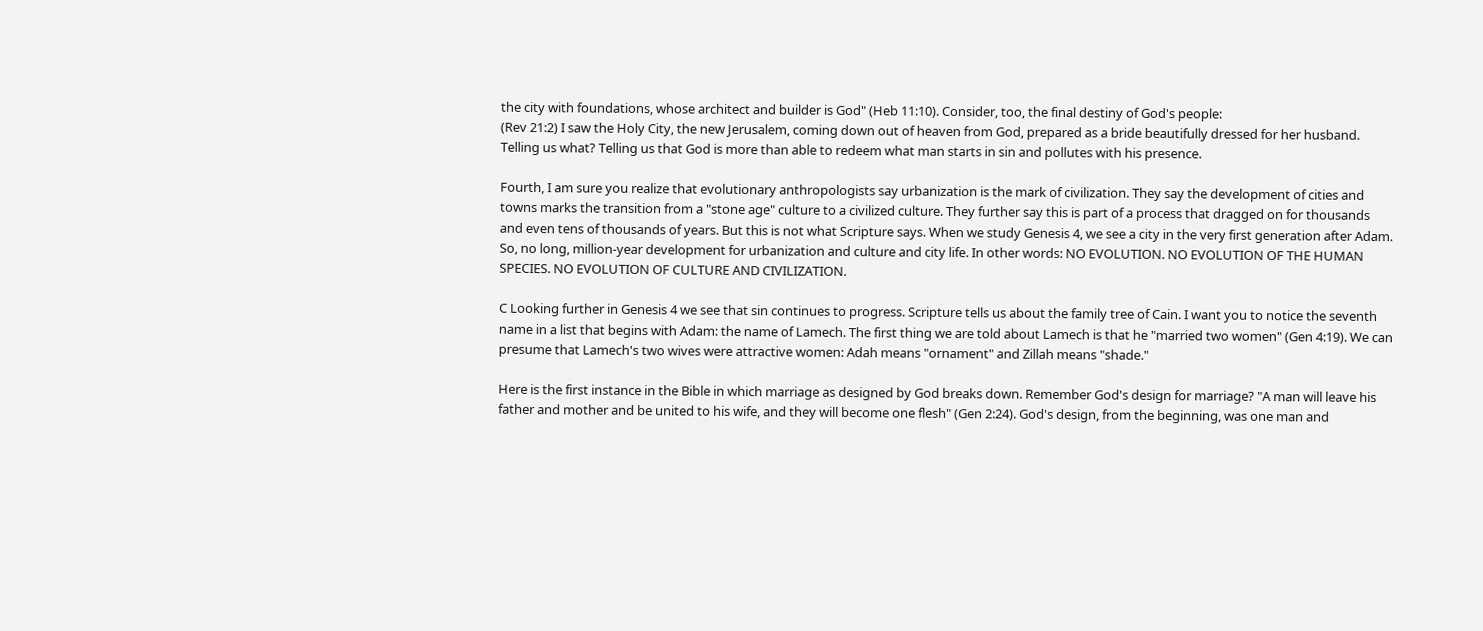the city with foundations, whose architect and builder is God" (Heb 11:10). Consider, too, the final destiny of God's people:
(Rev 21:2) I saw the Holy City, the new Jerusalem, coming down out of heaven from God, prepared as a bride beautifully dressed for her husband.
Telling us what? Telling us that God is more than able to redeem what man starts in sin and pollutes with his presence.

Fourth, I am sure you realize that evolutionary anthropologists say urbanization is the mark of civilization. They say the development of cities and towns marks the transition from a "stone age" culture to a civilized culture. They further say this is part of a process that dragged on for thousands and even tens of thousands of years. But this is not what Scripture says. When we study Genesis 4, we see a city in the very first generation after Adam. So, no long, million-year development for urbanization and culture and city life. In other words: NO EVOLUTION. NO EVOLUTION OF THE HUMAN SPECIES. NO EVOLUTION OF CULTURE AND CIVILIZATION.

C Looking further in Genesis 4 we see that sin continues to progress. Scripture tells us about the family tree of Cain. I want you to notice the seventh name in a list that begins with Adam: the name of Lamech. The first thing we are told about Lamech is that he "married two women" (Gen 4:19). We can presume that Lamech's two wives were attractive women: Adah means "ornament" and Zillah means "shade."

Here is the first instance in the Bible in which marriage as designed by God breaks down. Remember God's design for marriage? "A man will leave his father and mother and be united to his wife, and they will become one flesh" (Gen 2:24). God's design, from the beginning, was one man and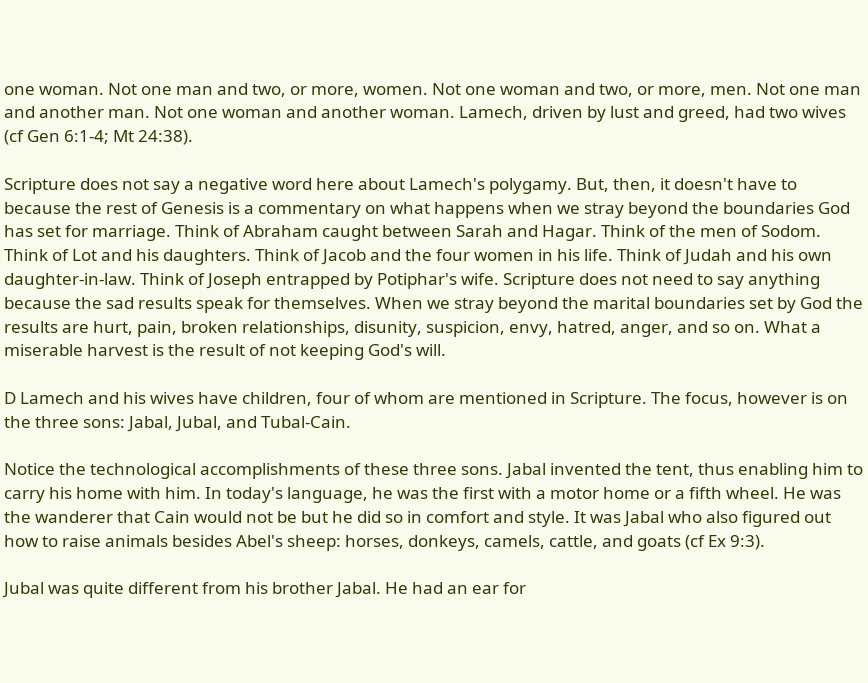one woman. Not one man and two, or more, women. Not one woman and two, or more, men. Not one man and another man. Not one woman and another woman. Lamech, driven by lust and greed, had two wives (cf Gen 6:1-4; Mt 24:38).

Scripture does not say a negative word here about Lamech's polygamy. But, then, it doesn't have to because the rest of Genesis is a commentary on what happens when we stray beyond the boundaries God has set for marriage. Think of Abraham caught between Sarah and Hagar. Think of the men of Sodom. Think of Lot and his daughters. Think of Jacob and the four women in his life. Think of Judah and his own daughter-in-law. Think of Joseph entrapped by Potiphar's wife. Scripture does not need to say anything because the sad results speak for themselves. When we stray beyond the marital boundaries set by God the results are hurt, pain, broken relationships, disunity, suspicion, envy, hatred, anger, and so on. What a miserable harvest is the result of not keeping God's will.

D Lamech and his wives have children, four of whom are mentioned in Scripture. The focus, however is on the three sons: Jabal, Jubal, and Tubal-Cain.

Notice the technological accomplishments of these three sons. Jabal invented the tent, thus enabling him to carry his home with him. In today's language, he was the first with a motor home or a fifth wheel. He was the wanderer that Cain would not be but he did so in comfort and style. It was Jabal who also figured out how to raise animals besides Abel's sheep: horses, donkeys, camels, cattle, and goats (cf Ex 9:3).

Jubal was quite different from his brother Jabal. He had an ear for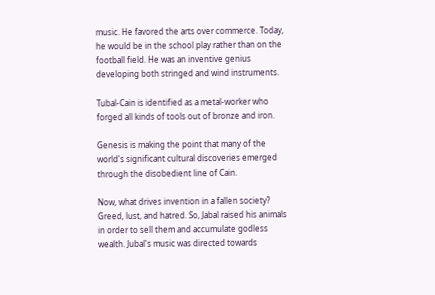music. He favored the arts over commerce. Today, he would be in the school play rather than on the football field. He was an inventive genius developing both stringed and wind instruments.

Tubal-Cain is identified as a metal-worker who forged all kinds of tools out of bronze and iron.

Genesis is making the point that many of the world's significant cultural discoveries emerged through the disobedient line of Cain.

Now, what drives invention in a fallen society? Greed, lust, and hatred. So, Jabal raised his animals in order to sell them and accumulate godless wealth. Jubal's music was directed towards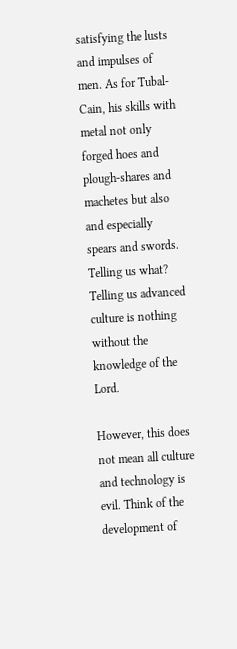satisfying the lusts and impulses of men. As for Tubal-Cain, his skills with metal not only forged hoes and plough-shares and machetes but also and especially spears and swords. Telling us what? Telling us advanced culture is nothing without the knowledge of the Lord.

However, this does not mean all culture and technology is evil. Think of the development of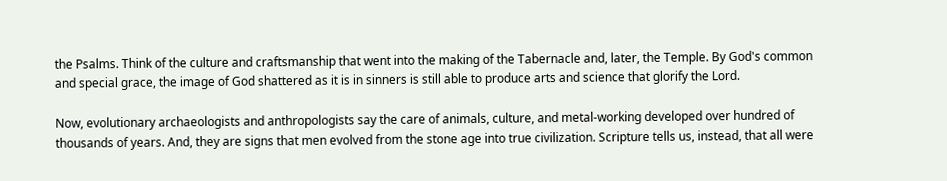the Psalms. Think of the culture and craftsmanship that went into the making of the Tabernacle and, later, the Temple. By God's common and special grace, the image of God shattered as it is in sinners is still able to produce arts and science that glorify the Lord.

Now, evolutionary archaeologists and anthropologists say the care of animals, culture, and metal-working developed over hundred of thousands of years. And, they are signs that men evolved from the stone age into true civilization. Scripture tells us, instead, that all were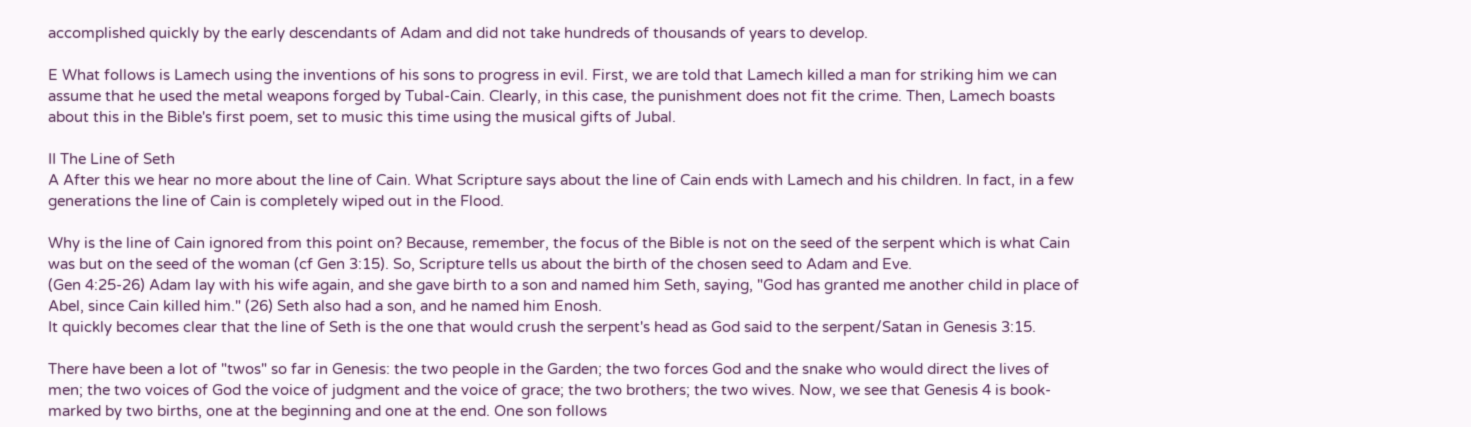accomplished quickly by the early descendants of Adam and did not take hundreds of thousands of years to develop.

E What follows is Lamech using the inventions of his sons to progress in evil. First, we are told that Lamech killed a man for striking him we can assume that he used the metal weapons forged by Tubal-Cain. Clearly, in this case, the punishment does not fit the crime. Then, Lamech boasts about this in the Bible's first poem, set to music this time using the musical gifts of Jubal.

II The Line of Seth
A After this we hear no more about the line of Cain. What Scripture says about the line of Cain ends with Lamech and his children. In fact, in a few generations the line of Cain is completely wiped out in the Flood.

Why is the line of Cain ignored from this point on? Because, remember, the focus of the Bible is not on the seed of the serpent which is what Cain was but on the seed of the woman (cf Gen 3:15). So, Scripture tells us about the birth of the chosen seed to Adam and Eve.
(Gen 4:25-26) Adam lay with his wife again, and she gave birth to a son and named him Seth, saying, "God has granted me another child in place of Abel, since Cain killed him." (26) Seth also had a son, and he named him Enosh.
It quickly becomes clear that the line of Seth is the one that would crush the serpent's head as God said to the serpent/Satan in Genesis 3:15.

There have been a lot of "twos" so far in Genesis: the two people in the Garden; the two forces God and the snake who would direct the lives of men; the two voices of God the voice of judgment and the voice of grace; the two brothers; the two wives. Now, we see that Genesis 4 is book-marked by two births, one at the beginning and one at the end. One son follows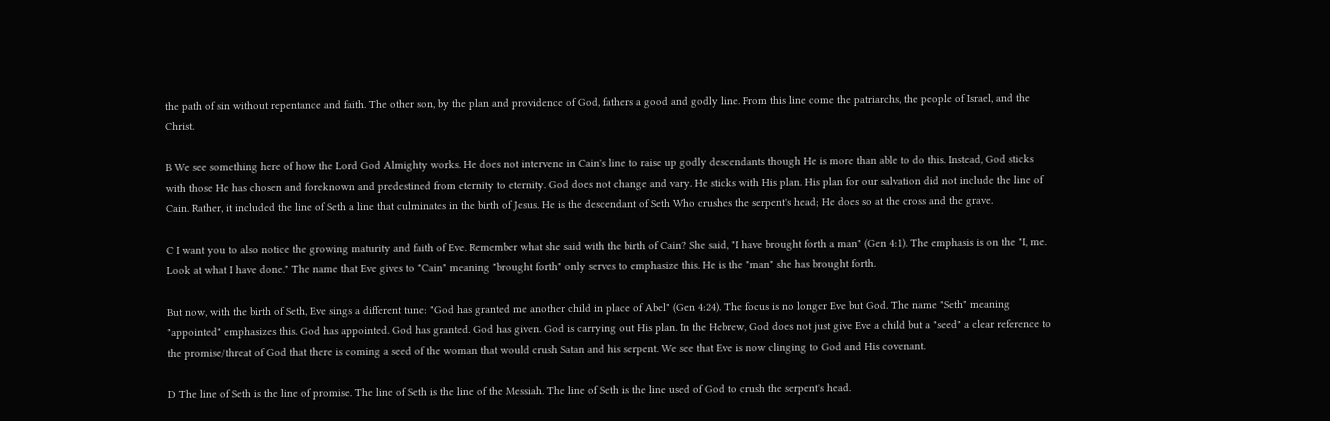the path of sin without repentance and faith. The other son, by the plan and providence of God, fathers a good and godly line. From this line come the patriarchs, the people of Israel, and the Christ.

B We see something here of how the Lord God Almighty works. He does not intervene in Cain's line to raise up godly descendants though He is more than able to do this. Instead, God sticks with those He has chosen and foreknown and predestined from eternity to eternity. God does not change and vary. He sticks with His plan. His plan for our salvation did not include the line of Cain. Rather, it included the line of Seth a line that culminates in the birth of Jesus. He is the descendant of Seth Who crushes the serpent's head; He does so at the cross and the grave.

C I want you to also notice the growing maturity and faith of Eve. Remember what she said with the birth of Cain? She said, "I have brought forth a man" (Gen 4:1). The emphasis is on the "I, me. Look at what I have done." The name that Eve gives to "Cain" meaning "brought forth" only serves to emphasize this. He is the "man" she has brought forth.

But now, with the birth of Seth, Eve sings a different tune: "God has granted me another child in place of Abel" (Gen 4:24). The focus is no longer Eve but God. The name "Seth" meaning "appointed" emphasizes this. God has appointed. God has granted. God has given. God is carrying out His plan. In the Hebrew, God does not just give Eve a child but a "seed" a clear reference to the promise/threat of God that there is coming a seed of the woman that would crush Satan and his serpent. We see that Eve is now clinging to God and His covenant.

D The line of Seth is the line of promise. The line of Seth is the line of the Messiah. The line of Seth is the line used of God to crush the serpent's head.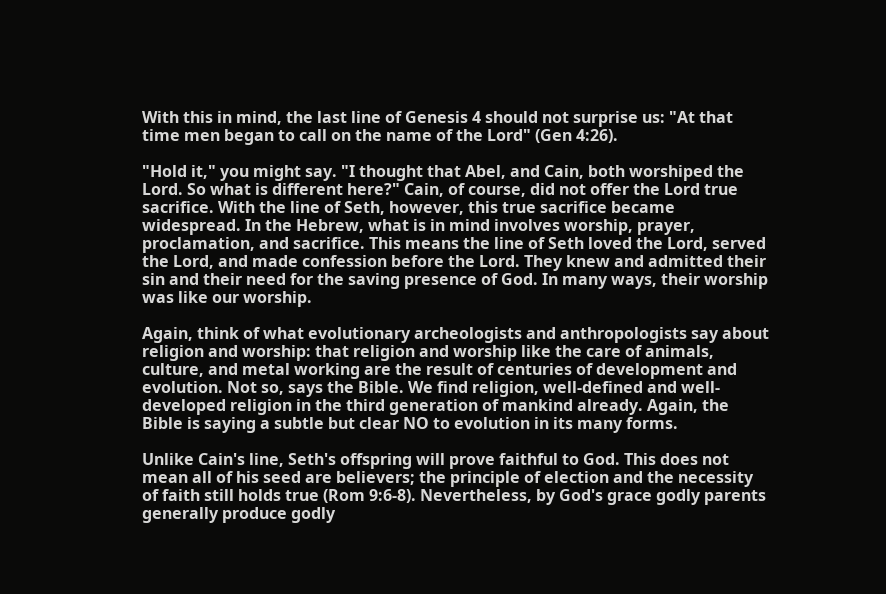With this in mind, the last line of Genesis 4 should not surprise us: "At that time men began to call on the name of the Lord" (Gen 4:26).

"Hold it," you might say. "I thought that Abel, and Cain, both worshiped the Lord. So what is different here?" Cain, of course, did not offer the Lord true sacrifice. With the line of Seth, however, this true sacrifice became widespread. In the Hebrew, what is in mind involves worship, prayer, proclamation, and sacrifice. This means the line of Seth loved the Lord, served the Lord, and made confession before the Lord. They knew and admitted their sin and their need for the saving presence of God. In many ways, their worship was like our worship.

Again, think of what evolutionary archeologists and anthropologists say about religion and worship: that religion and worship like the care of animals, culture, and metal working are the result of centuries of development and evolution. Not so, says the Bible. We find religion, well-defined and well-developed religion in the third generation of mankind already. Again, the Bible is saying a subtle but clear NO to evolution in its many forms.

Unlike Cain's line, Seth's offspring will prove faithful to God. This does not mean all of his seed are believers; the principle of election and the necessity of faith still holds true (Rom 9:6-8). Nevertheless, by God's grace godly parents generally produce godly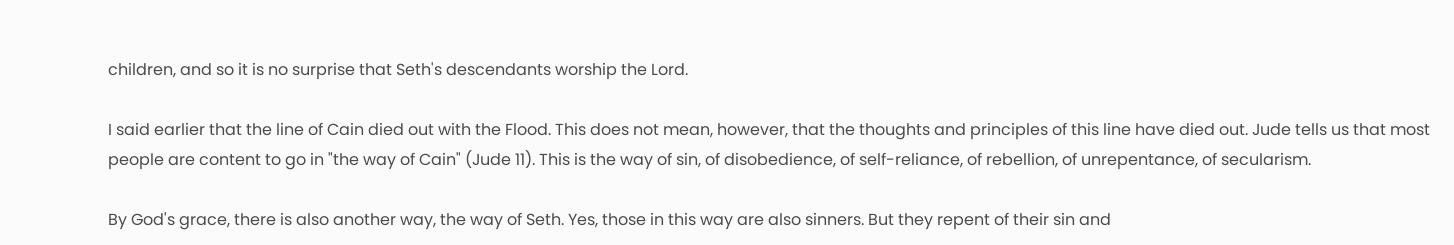children, and so it is no surprise that Seth's descendants worship the Lord.

I said earlier that the line of Cain died out with the Flood. This does not mean, however, that the thoughts and principles of this line have died out. Jude tells us that most people are content to go in "the way of Cain" (Jude 11). This is the way of sin, of disobedience, of self-reliance, of rebellion, of unrepentance, of secularism.

By God's grace, there is also another way, the way of Seth. Yes, those in this way are also sinners. But they repent of their sin and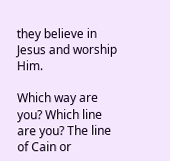they believe in Jesus and worship Him.

Which way are you? Which line are you? The line of Cain or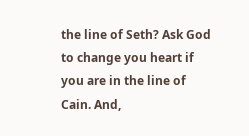the line of Seth? Ask God to change you heart if you are in the line of Cain. And,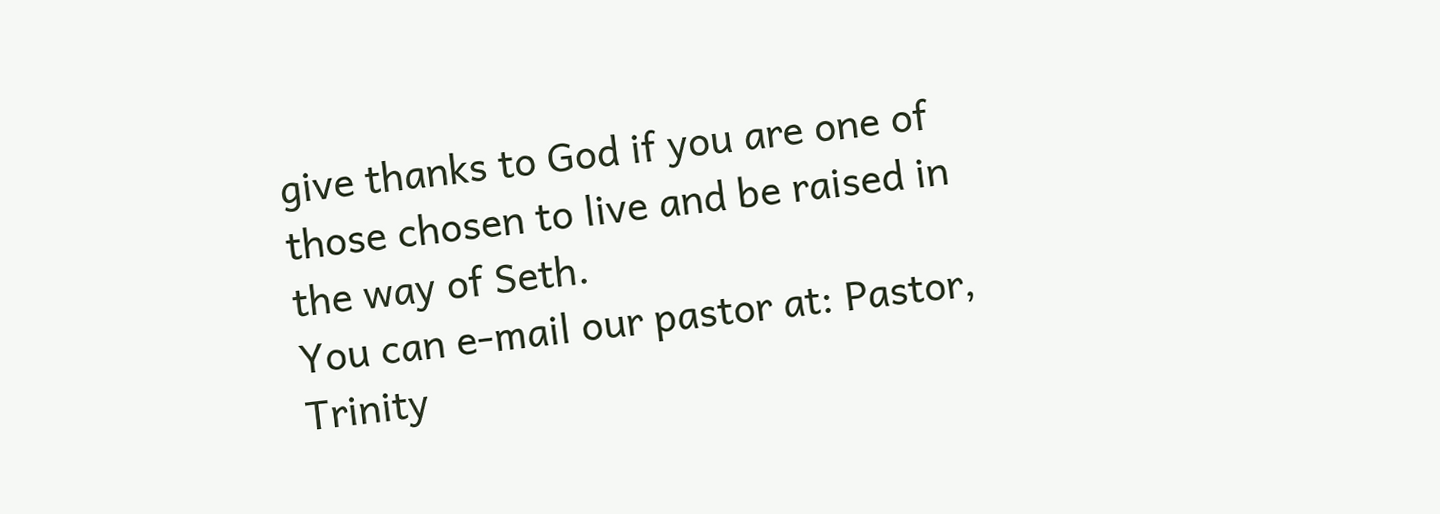give thanks to God if you are one of those chosen to live and be raised in the way of Seth.
You can e-mail our pastor at: Pastor, Trinity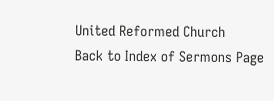United Reformed Church
Back to Index of Sermons Page